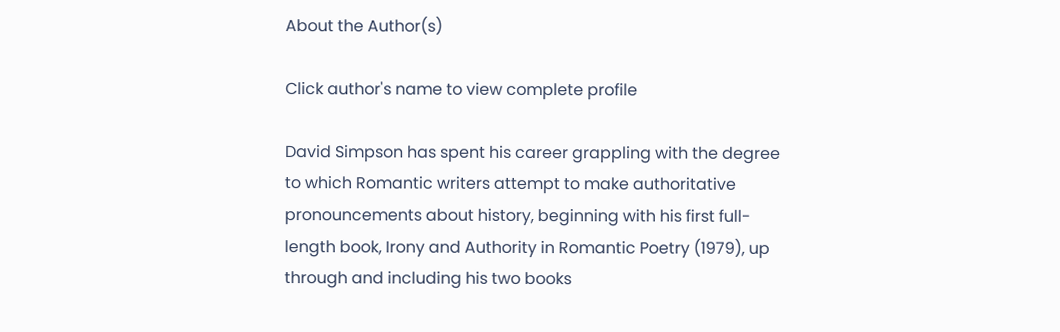About the Author(s)

Click author's name to view complete profile

David Simpson has spent his career grappling with the degree to which Romantic writers attempt to make authoritative pronouncements about history, beginning with his first full-length book, Irony and Authority in Romantic Poetry (1979), up through and including his two books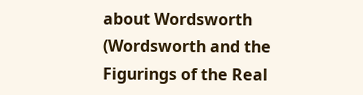about Wordsworth (Wordsworth and the Figurings of the Real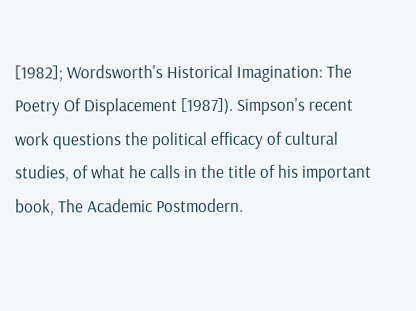[1982]; Wordsworth's Historical Imagination: The Poetry Of Displacement [1987]). Simpson's recent work questions the political efficacy of cultural studies, of what he calls in the title of his important book, The Academic Postmodern.